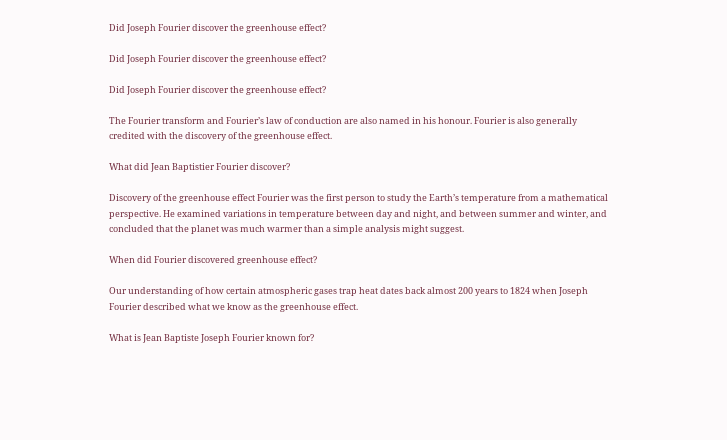Did Joseph Fourier discover the greenhouse effect?

Did Joseph Fourier discover the greenhouse effect?

Did Joseph Fourier discover the greenhouse effect?

The Fourier transform and Fourier’s law of conduction are also named in his honour. Fourier is also generally credited with the discovery of the greenhouse effect.

What did Jean Baptistier Fourier discover?

Discovery of the greenhouse effect Fourier was the first person to study the Earth’s temperature from a mathematical perspective. He examined variations in temperature between day and night, and between summer and winter, and concluded that the planet was much warmer than a simple analysis might suggest.

When did Fourier discovered greenhouse effect?

Our understanding of how certain atmospheric gases trap heat dates back almost 200 years to 1824 when Joseph Fourier described what we know as the greenhouse effect.

What is Jean Baptiste Joseph Fourier known for?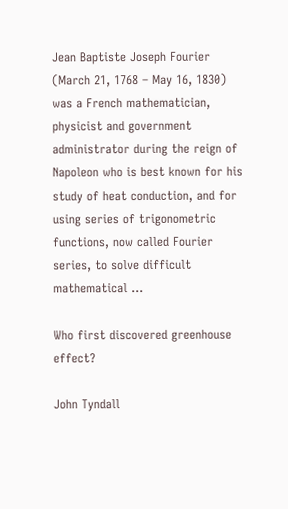Jean Baptiste Joseph Fourier (March 21, 1768 – May 16, 1830) was a French mathematician, physicist and government administrator during the reign of Napoleon who is best known for his study of heat conduction, and for using series of trigonometric functions, now called Fourier series, to solve difficult mathematical …

Who first discovered greenhouse effect?

John Tyndall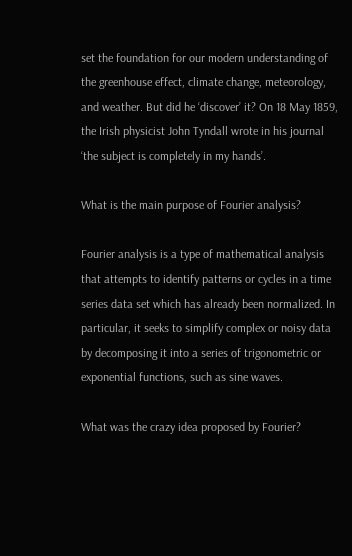set the foundation for our modern understanding of the greenhouse effect, climate change, meteorology, and weather. But did he ‘discover’ it? On 18 May 1859, the Irish physicist John Tyndall wrote in his journal ‘the subject is completely in my hands’.

What is the main purpose of Fourier analysis?

Fourier analysis is a type of mathematical analysis that attempts to identify patterns or cycles in a time series data set which has already been normalized. In particular, it seeks to simplify complex or noisy data by decomposing it into a series of trigonometric or exponential functions, such as sine waves.

What was the crazy idea proposed by Fourier?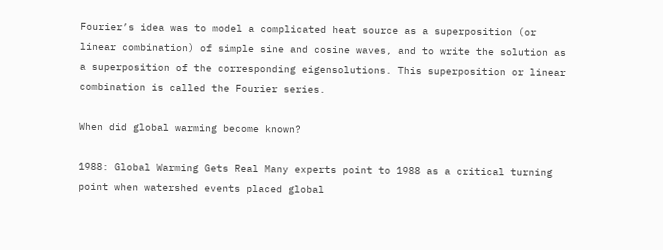Fourier’s idea was to model a complicated heat source as a superposition (or linear combination) of simple sine and cosine waves, and to write the solution as a superposition of the corresponding eigensolutions. This superposition or linear combination is called the Fourier series.

When did global warming become known?

1988: Global Warming Gets Real Many experts point to 1988 as a critical turning point when watershed events placed global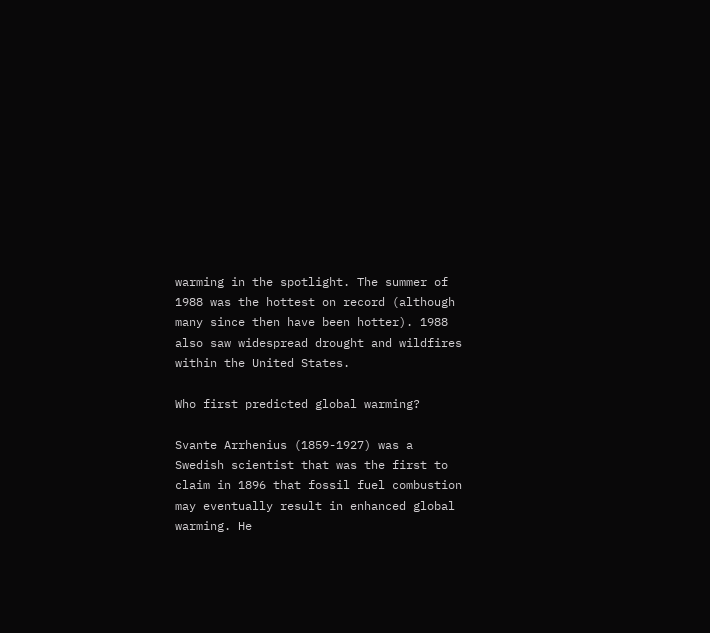warming in the spotlight. The summer of 1988 was the hottest on record (although many since then have been hotter). 1988 also saw widespread drought and wildfires within the United States.

Who first predicted global warming?

Svante Arrhenius (1859-1927) was a Swedish scientist that was the first to claim in 1896 that fossil fuel combustion may eventually result in enhanced global warming. He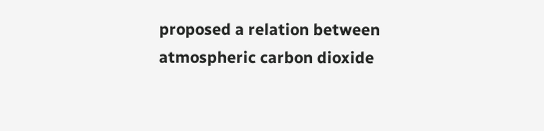proposed a relation between atmospheric carbon dioxide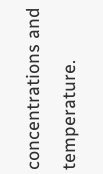concentrations and temperature.